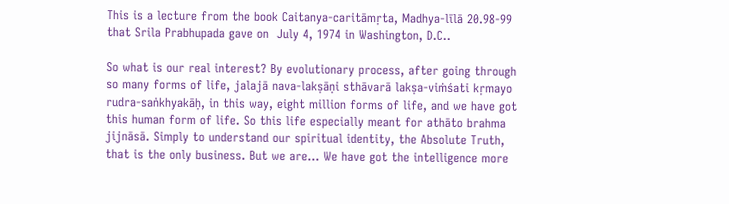This is a lecture from the book Caitanya-caritāmṛta, Madhya-līlā 20.98-99 that Srila Prabhupada gave on  July 4, 1974 in Washington, D.C..

So what is our real interest? By evolutionary process, after going through so many forms of life, jalajā nava-lakṣāṇi sthāvarā lakṣa-viṁśati kṛmayo rudra-saṅkhyakāḥ, in this way, eight million forms of life, and we have got this human form of life. So this life especially meant for athāto brahma jijnāsā. Simply to understand our spiritual identity, the Absolute Truth, that is the only business. But we are... We have got the intelligence more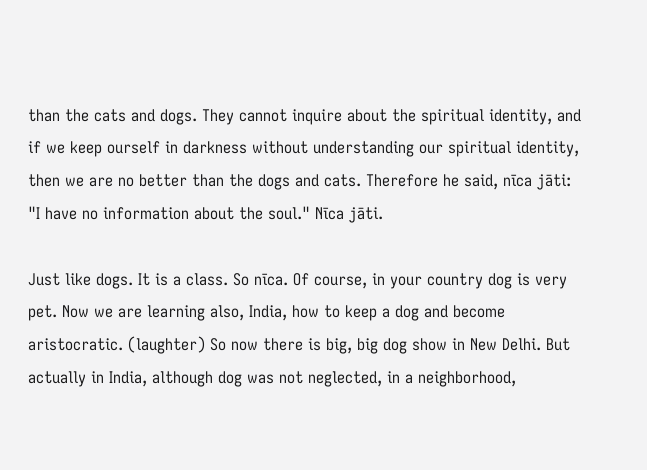than the cats and dogs. They cannot inquire about the spiritual identity, and if we keep ourself in darkness without understanding our spiritual identity, then we are no better than the dogs and cats. Therefore he said, nīca jāti: "I have no information about the soul." Nīca jāti.

Just like dogs. It is a class. So nīca. Of course, in your country dog is very pet. Now we are learning also, India, how to keep a dog and become aristocratic. (laughter) So now there is big, big dog show in New Delhi. But actually in India, although dog was not neglected, in a neighborhood,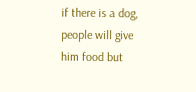if there is a dog, people will give him food but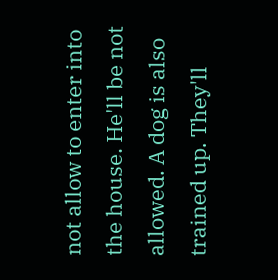not allow to enter into the house. He'll be not allowed. A dog is also trained up. They'll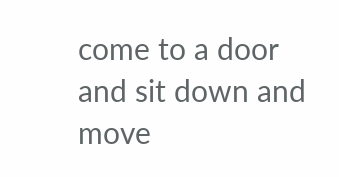come to a door and sit down and move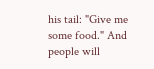his tail: "Give me some food." And people will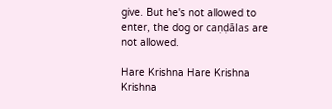give. But he's not allowed to enter, the dog or caṇḍālas are not allowed.

Hare Krishna Hare Krishna Krishna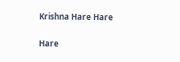Krishna Hare Hare

Hare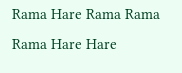Rama Hare Rama Rama Rama Hare Hare